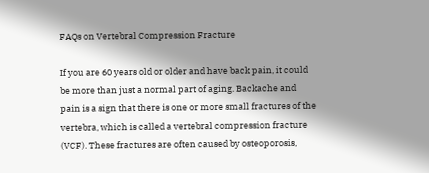FAQs on Vertebral Compression Fracture

If you are 60 years old or older and have back pain, it could be more than just a normal part of aging. Backache and pain is a sign that there is one or more small fractures of the vertebra, which is called a vertebral compression fracture (VCF). These fractures are often caused by osteoporosis,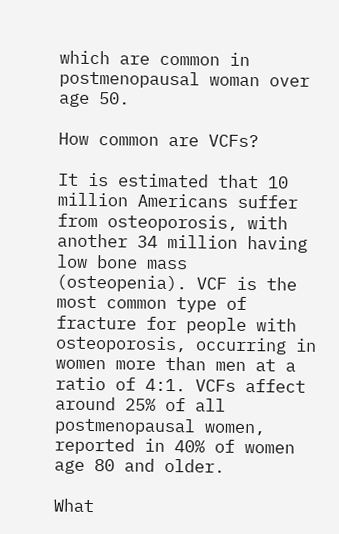which are common in postmenopausal woman over age 50.

How common are VCFs?

It is estimated that 10 million Americans suffer from osteoporosis, with another 34 million having low bone mass (osteopenia). VCF is the most common type of fracture for people with osteoporosis, occurring in women more than men at a ratio of 4:1. VCFs affect around 25% of all postmenopausal women, reported in 40% of women age 80 and older.

What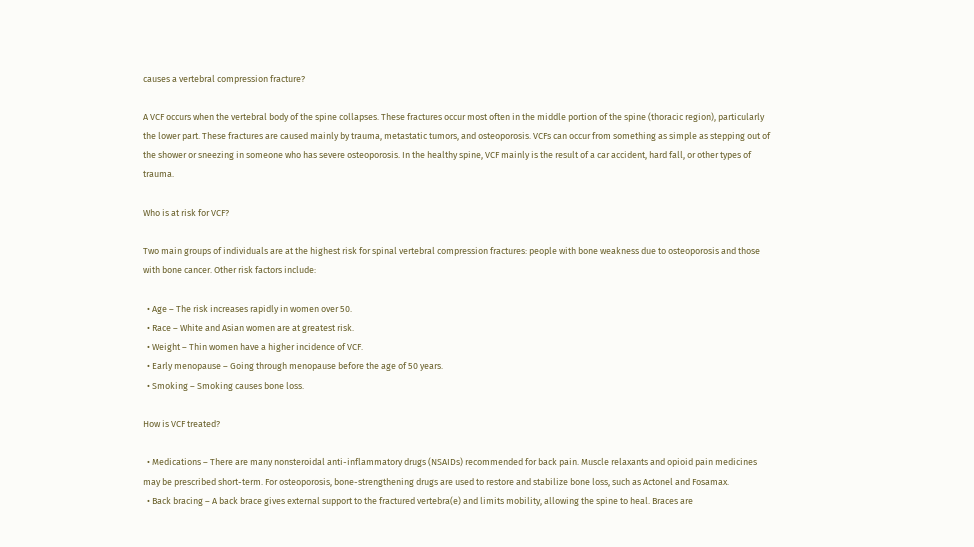causes a vertebral compression fracture?

A VCF occurs when the vertebral body of the spine collapses. These fractures occur most often in the middle portion of the spine (thoracic region), particularly the lower part. These fractures are caused mainly by trauma, metastatic tumors, and osteoporosis. VCFs can occur from something as simple as stepping out of the shower or sneezing in someone who has severe osteoporosis. In the healthy spine, VCF mainly is the result of a car accident, hard fall, or other types of trauma.

Who is at risk for VCF?

Two main groups of individuals are at the highest risk for spinal vertebral compression fractures: people with bone weakness due to osteoporosis and those with bone cancer. Other risk factors include:

  • Age – The risk increases rapidly in women over 50.
  • Race – White and Asian women are at greatest risk.
  • Weight – Thin women have a higher incidence of VCF.
  • Early menopause – Going through menopause before the age of 50 years.
  • Smoking – Smoking causes bone loss.

How is VCF treated?

  • Medications – There are many nonsteroidal anti-inflammatory drugs (NSAIDs) recommended for back pain. Muscle relaxants and opioid pain medicines may be prescribed short-term. For osteoporosis, bone-strengthening drugs are used to restore and stabilize bone loss, such as Actonel and Fosamax.
  • Back bracing – A back brace gives external support to the fractured vertebra(e) and limits mobility, allowing the spine to heal. Braces are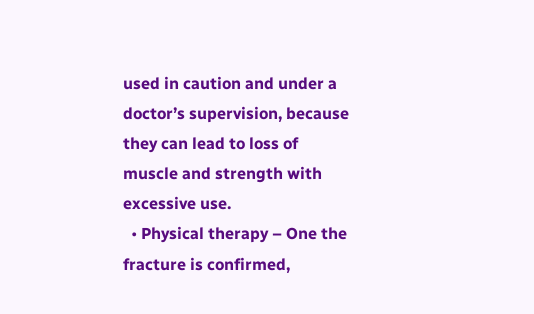used in caution and under a doctor’s supervision, because they can lead to loss of muscle and strength with excessive use.
  • Physical therapy – One the fracture is confirmed,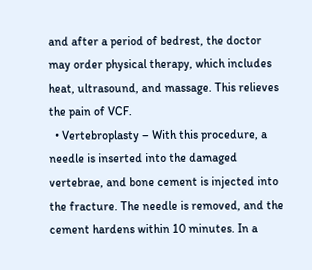and after a period of bedrest, the doctor may order physical therapy, which includes heat, ultrasound, and massage. This relieves the pain of VCF.
  • Vertebroplasty – With this procedure, a needle is inserted into the damaged vertebrae, and bone cement is injected into the fracture. The needle is removed, and the cement hardens within 10 minutes. In a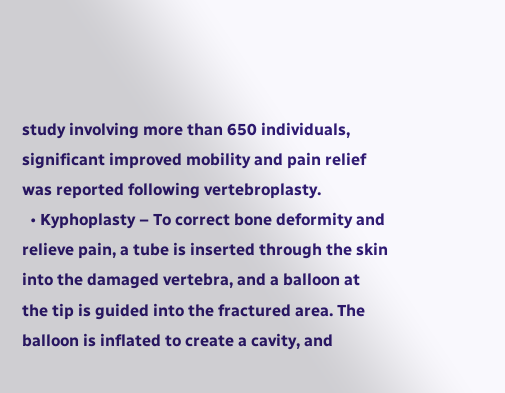study involving more than 650 individuals, significant improved mobility and pain relief was reported following vertebroplasty.
  • Kyphoplasty – To correct bone deformity and relieve pain, a tube is inserted through the skin into the damaged vertebra, and a balloon at the tip is guided into the fractured area. The balloon is inflated to create a cavity, and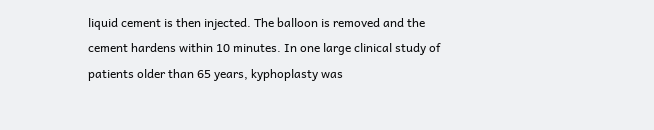liquid cement is then injected. The balloon is removed and the cement hardens within 10 minutes. In one large clinical study of patients older than 65 years, kyphoplasty was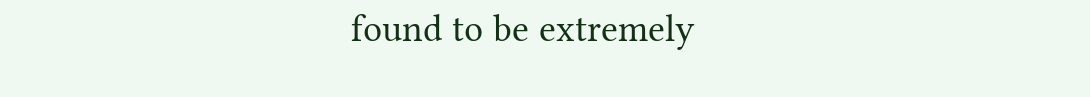found to be extremely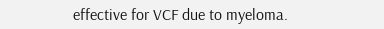effective for VCF due to myeloma.